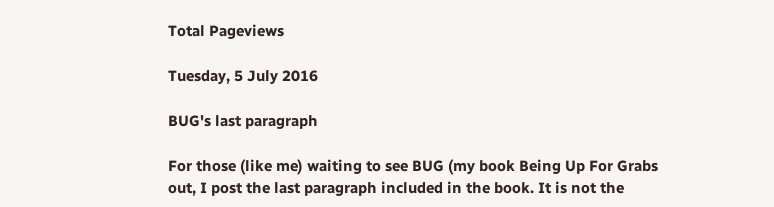Total Pageviews

Tuesday, 5 July 2016

BUG's last paragraph

For those (like me) waiting to see BUG (my book Being Up For Grabs out, I post the last paragraph included in the book. It is not the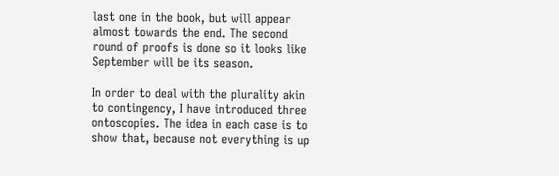last one in the book, but will appear almost towards the end. The second round of proofs is done so it looks like September will be its season.

In order to deal with the plurality akin to contingency, I have introduced three ontoscopies. The idea in each case is to show that, because not everything is up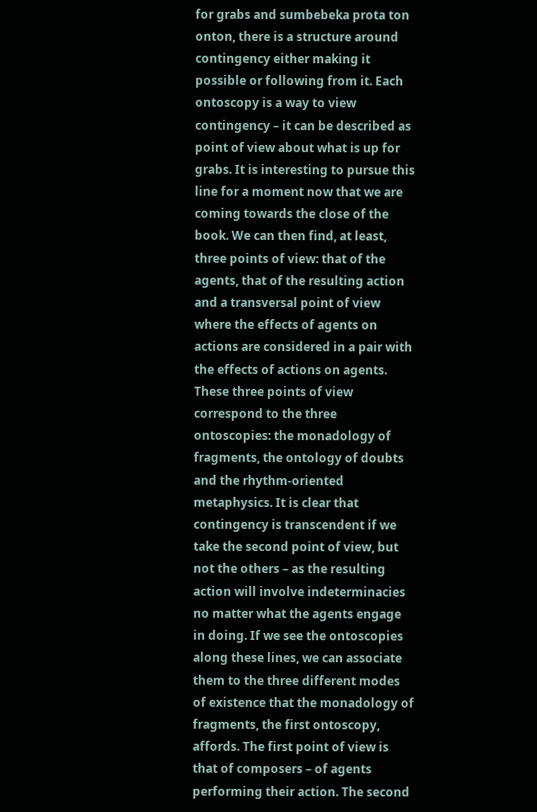for grabs and sumbebeka prota ton onton, there is a structure around contingency either making it possible or following from it. Each ontoscopy is a way to view contingency – it can be described as point of view about what is up for grabs. It is interesting to pursue this line for a moment now that we are coming towards the close of the book. We can then find, at least, three points of view: that of the agents, that of the resulting action and a transversal point of view where the effects of agents on actions are considered in a pair with the effects of actions on agents. These three points of view correspond to the three ontoscopies: the monadology of fragments, the ontology of doubts and the rhythm-oriented metaphysics. It is clear that contingency is transcendent if we take the second point of view, but not the others – as the resulting action will involve indeterminacies no matter what the agents engage in doing. If we see the ontoscopies along these lines, we can associate them to the three different modes of existence that the monadology of fragments, the first ontoscopy, affords. The first point of view is that of composers – of agents performing their action. The second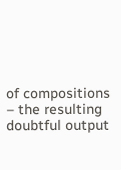of compositions – the resulting doubtful output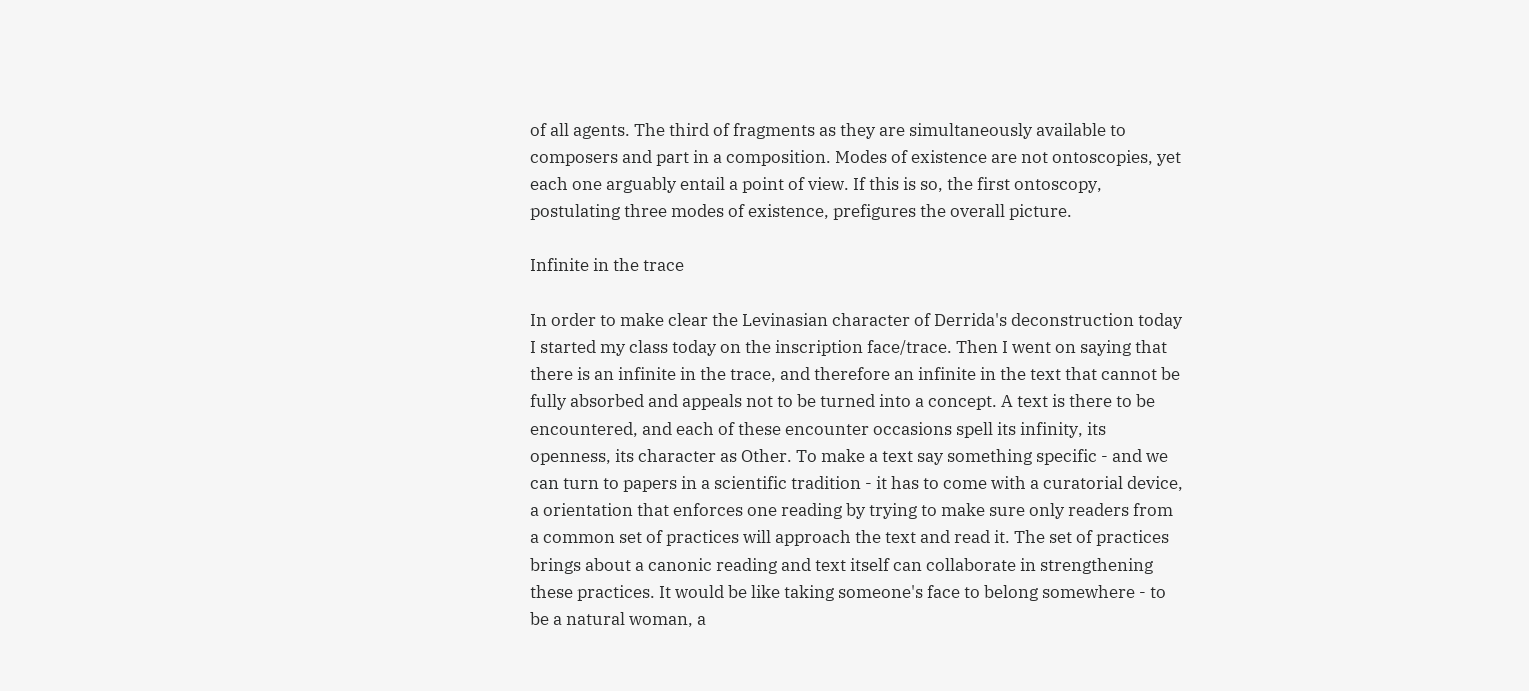of all agents. The third of fragments as they are simultaneously available to composers and part in a composition. Modes of existence are not ontoscopies, yet each one arguably entail a point of view. If this is so, the first ontoscopy, postulating three modes of existence, prefigures the overall picture.

Infinite in the trace

In order to make clear the Levinasian character of Derrida's deconstruction today I started my class today on the inscription face/trace. Then I went on saying that there is an infinite in the trace, and therefore an infinite in the text that cannot be fully absorbed and appeals not to be turned into a concept. A text is there to be encountered, and each of these encounter occasions spell its infinity, its openness, its character as Other. To make a text say something specific - and we can turn to papers in a scientific tradition - it has to come with a curatorial device, a orientation that enforces one reading by trying to make sure only readers from a common set of practices will approach the text and read it. The set of practices brings about a canonic reading and text itself can collaborate in strengthening these practices. It would be like taking someone's face to belong somewhere - to be a natural woman, a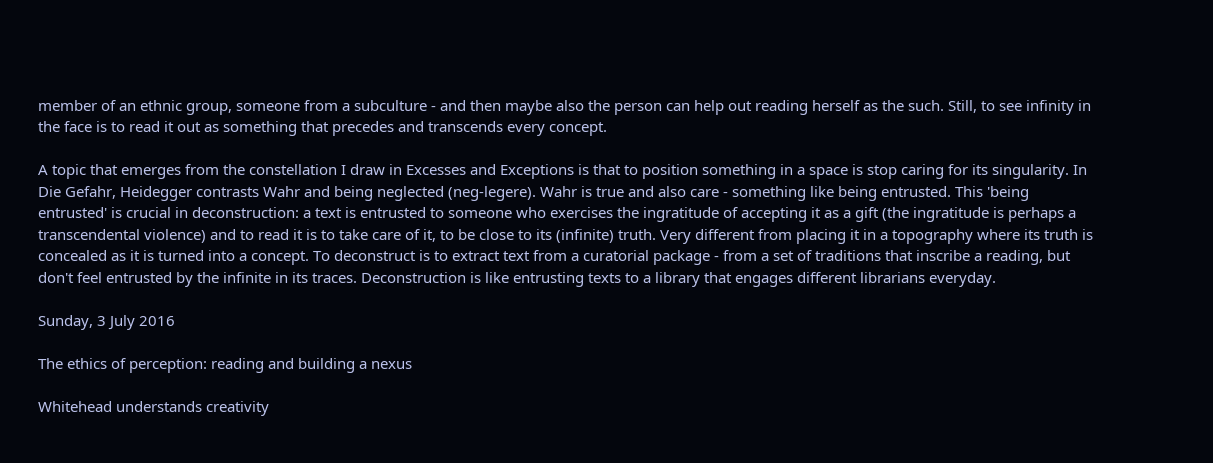member of an ethnic group, someone from a subculture - and then maybe also the person can help out reading herself as the such. Still, to see infinity in the face is to read it out as something that precedes and transcends every concept.

A topic that emerges from the constellation I draw in Excesses and Exceptions is that to position something in a space is stop caring for its singularity. In Die Gefahr, Heidegger contrasts Wahr and being neglected (neg-legere). Wahr is true and also care - something like being entrusted. This 'being entrusted' is crucial in deconstruction: a text is entrusted to someone who exercises the ingratitude of accepting it as a gift (the ingratitude is perhaps a transcendental violence) and to read it is to take care of it, to be close to its (infinite) truth. Very different from placing it in a topography where its truth is concealed as it is turned into a concept. To deconstruct is to extract text from a curatorial package - from a set of traditions that inscribe a reading, but don't feel entrusted by the infinite in its traces. Deconstruction is like entrusting texts to a library that engages different librarians everyday.

Sunday, 3 July 2016

The ethics of perception: reading and building a nexus

Whitehead understands creativity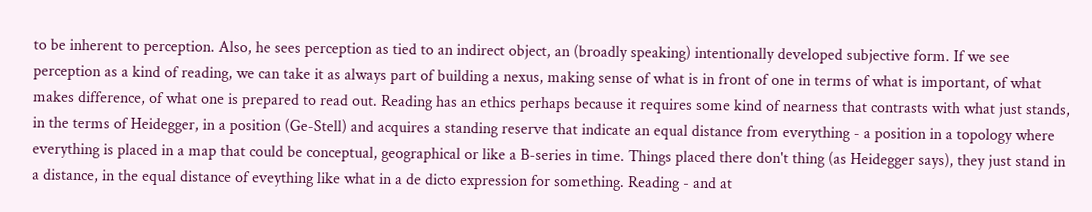to be inherent to perception. Also, he sees perception as tied to an indirect object, an (broadly speaking) intentionally developed subjective form. If we see perception as a kind of reading, we can take it as always part of building a nexus, making sense of what is in front of one in terms of what is important, of what makes difference, of what one is prepared to read out. Reading has an ethics perhaps because it requires some kind of nearness that contrasts with what just stands, in the terms of Heidegger, in a position (Ge-Stell) and acquires a standing reserve that indicate an equal distance from everything - a position in a topology where everything is placed in a map that could be conceptual, geographical or like a B-series in time. Things placed there don't thing (as Heidegger says), they just stand in a distance, in the equal distance of eveything like what in a de dicto expression for something. Reading - and at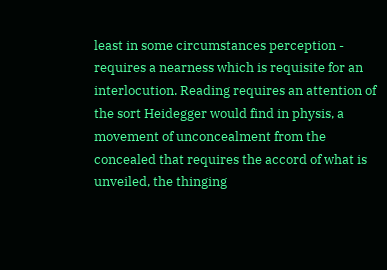least in some circumstances perception - requires a nearness which is requisite for an interlocution. Reading requires an attention of the sort Heidegger would find in physis, a movement of unconcealment from the concealed that requires the accord of what is unveiled, the thinging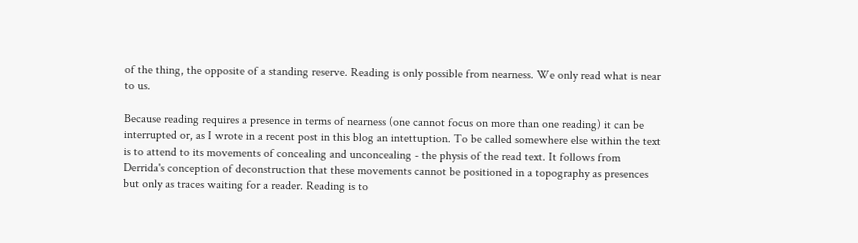of the thing, the opposite of a standing reserve. Reading is only possible from nearness. We only read what is near to us.

Because reading requires a presence in terms of nearness (one cannot focus on more than one reading) it can be interrupted or, as I wrote in a recent post in this blog an intettuption. To be called somewhere else within the text is to attend to its movements of concealing and unconcealing - the physis of the read text. It follows from Derrida's conception of deconstruction that these movements cannot be positioned in a topography as presences but only as traces waiting for a reader. Reading is to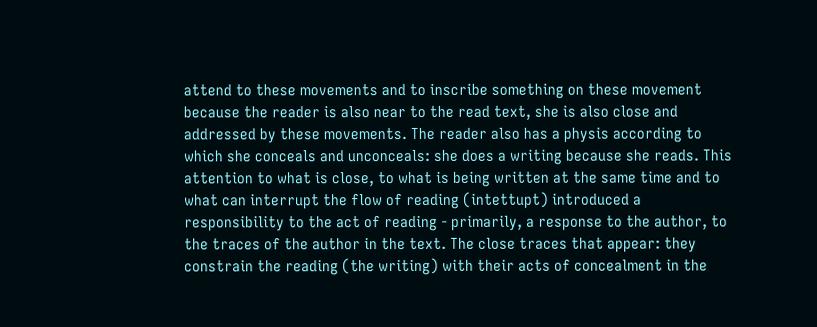attend to these movements and to inscribe something on these movement because the reader is also near to the read text, she is also close and addressed by these movements. The reader also has a physis according to which she conceals and unconceals: she does a writing because she reads. This attention to what is close, to what is being written at the same time and to what can interrupt the flow of reading (intettupt) introduced a responsibility to the act of reading - primarily, a response to the author, to the traces of the author in the text. The close traces that appear: they constrain the reading (the writing) with their acts of concealment in the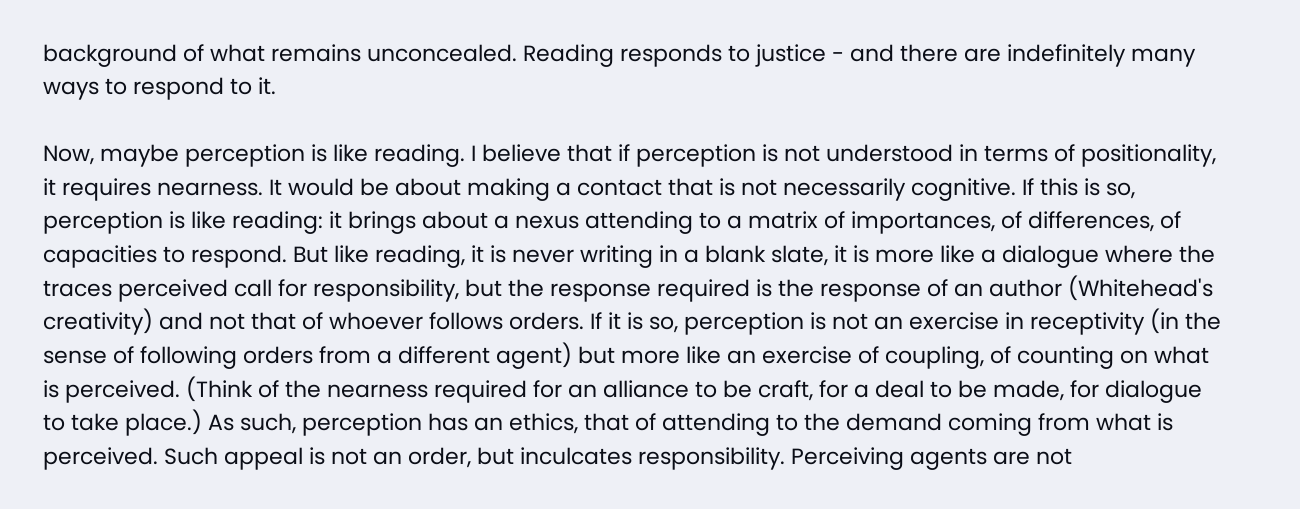background of what remains unconcealed. Reading responds to justice - and there are indefinitely many ways to respond to it.

Now, maybe perception is like reading. I believe that if perception is not understood in terms of positionality, it requires nearness. It would be about making a contact that is not necessarily cognitive. If this is so, perception is like reading: it brings about a nexus attending to a matrix of importances, of differences, of capacities to respond. But like reading, it is never writing in a blank slate, it is more like a dialogue where the traces perceived call for responsibility, but the response required is the response of an author (Whitehead's creativity) and not that of whoever follows orders. If it is so, perception is not an exercise in receptivity (in the sense of following orders from a different agent) but more like an exercise of coupling, of counting on what is perceived. (Think of the nearness required for an alliance to be craft, for a deal to be made, for dialogue to take place.) As such, perception has an ethics, that of attending to the demand coming from what is perceived. Such appeal is not an order, but inculcates responsibility. Perceiving agents are not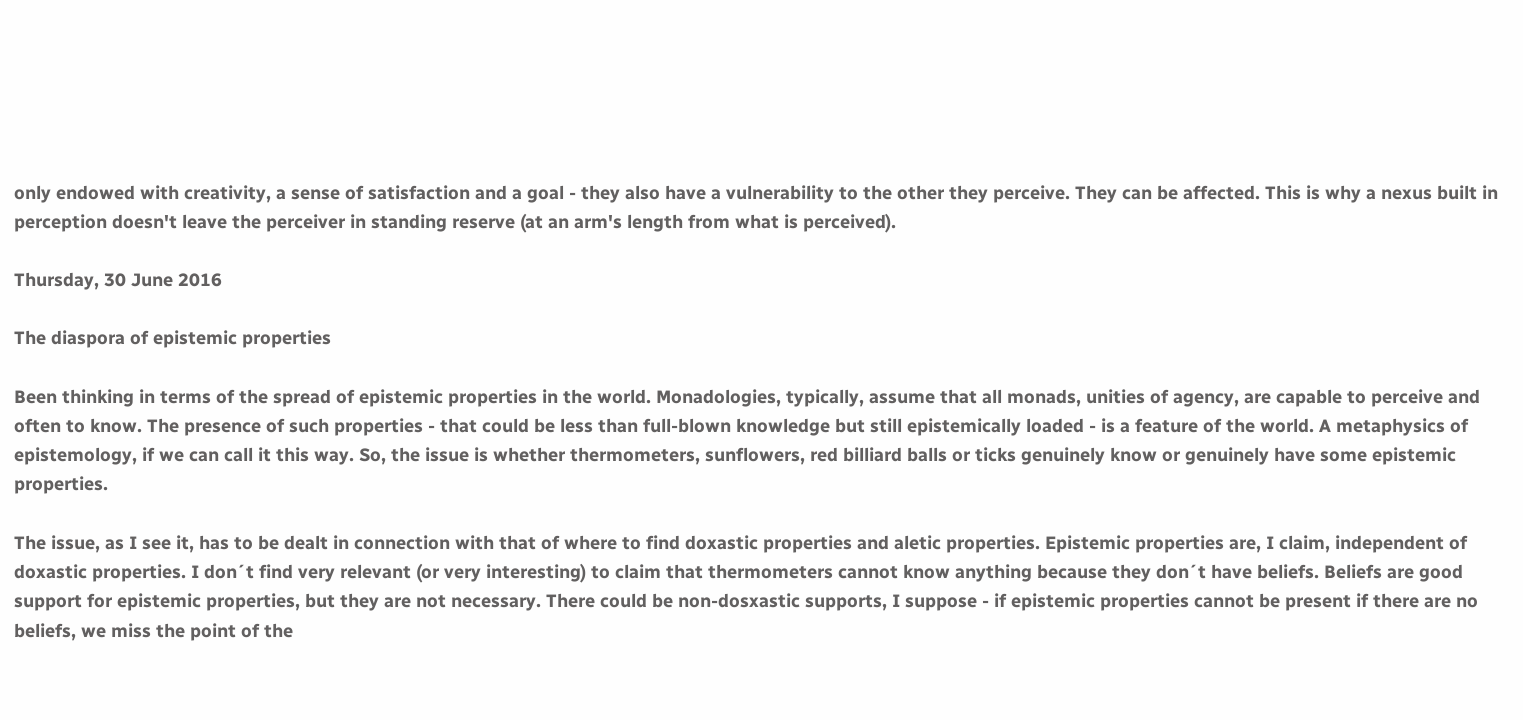only endowed with creativity, a sense of satisfaction and a goal - they also have a vulnerability to the other they perceive. They can be affected. This is why a nexus built in perception doesn't leave the perceiver in standing reserve (at an arm's length from what is perceived).

Thursday, 30 June 2016

The diaspora of epistemic properties

Been thinking in terms of the spread of epistemic properties in the world. Monadologies, typically, assume that all monads, unities of agency, are capable to perceive and often to know. The presence of such properties - that could be less than full-blown knowledge but still epistemically loaded - is a feature of the world. A metaphysics of epistemology, if we can call it this way. So, the issue is whether thermometers, sunflowers, red billiard balls or ticks genuinely know or genuinely have some epistemic properties.

The issue, as I see it, has to be dealt in connection with that of where to find doxastic properties and aletic properties. Epistemic properties are, I claim, independent of doxastic properties. I don´t find very relevant (or very interesting) to claim that thermometers cannot know anything because they don´t have beliefs. Beliefs are good support for epistemic properties, but they are not necessary. There could be non-dosxastic supports, I suppose - if epistemic properties cannot be present if there are no beliefs, we miss the point of the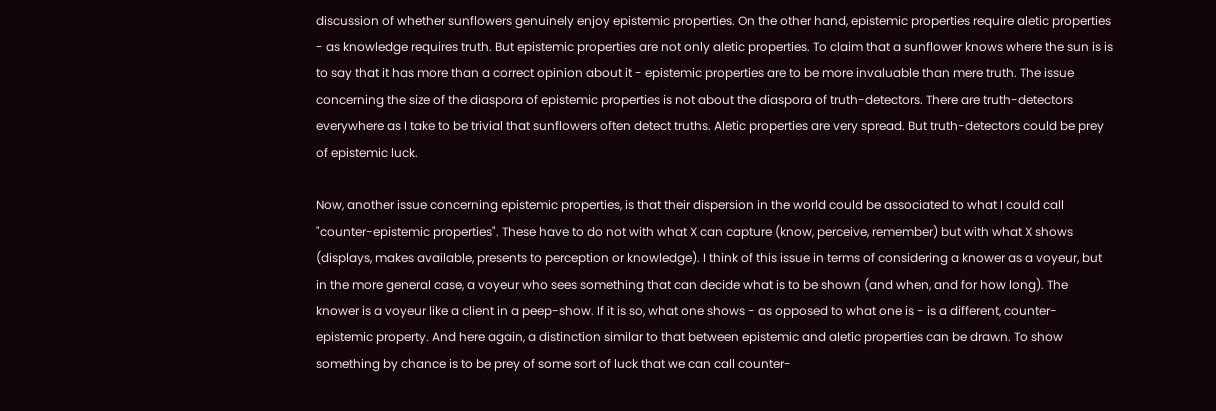discussion of whether sunflowers genuinely enjoy epistemic properties. On the other hand, epistemic properties require aletic properties - as knowledge requires truth. But epistemic properties are not only aletic properties. To claim that a sunflower knows where the sun is is to say that it has more than a correct opinion about it - epistemic properties are to be more invaluable than mere truth. The issue concerning the size of the diaspora of epistemic properties is not about the diaspora of truth-detectors. There are truth-detectors everywhere as I take to be trivial that sunflowers often detect truths. Aletic properties are very spread. But truth-detectors could be prey of epistemic luck.

Now, another issue concerning epistemic properties, is that their dispersion in the world could be associated to what I could call "counter-epistemic properties". These have to do not with what X can capture (know, perceive, remember) but with what X shows (displays, makes available, presents to perception or knowledge). I think of this issue in terms of considering a knower as a voyeur, but in the more general case, a voyeur who sees something that can decide what is to be shown (and when, and for how long). The knower is a voyeur like a client in a peep-show. If it is so, what one shows - as opposed to what one is - is a different, counter-epistemic property. And here again, a distinction similar to that between epistemic and aletic properties can be drawn. To show something by chance is to be prey of some sort of luck that we can call counter-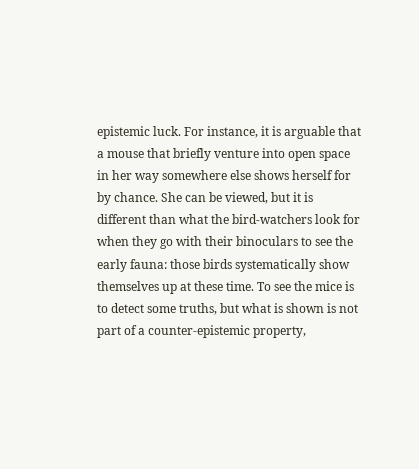epistemic luck. For instance, it is arguable that a mouse that briefly venture into open space in her way somewhere else shows herself for by chance. She can be viewed, but it is different than what the bird-watchers look for when they go with their binoculars to see the early fauna: those birds systematically show themselves up at these time. To see the mice is to detect some truths, but what is shown is not part of a counter-epistemic property,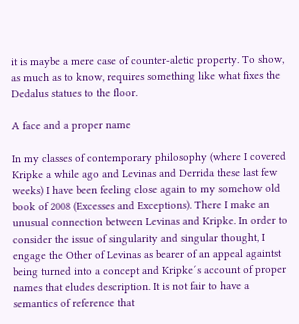it is maybe a mere case of counter-aletic property. To show, as much as to know, requires something like what fixes the Dedalus statues to the floor.

A face and a proper name

In my classes of contemporary philosophy (where I covered Kripke a while ago and Levinas and Derrida these last few weeks) I have been feeling close again to my somehow old book of 2008 (Excesses and Exceptions). There I make an unusual connection between Levinas and Kripke. In order to consider the issue of singularity and singular thought, I engage the Other of Levinas as bearer of an appeal againtst being turned into a concept and Kripke´s account of proper names that eludes description. It is not fair to have a semantics of reference that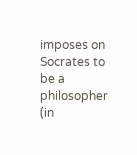imposes on Socrates to be a philosopher (in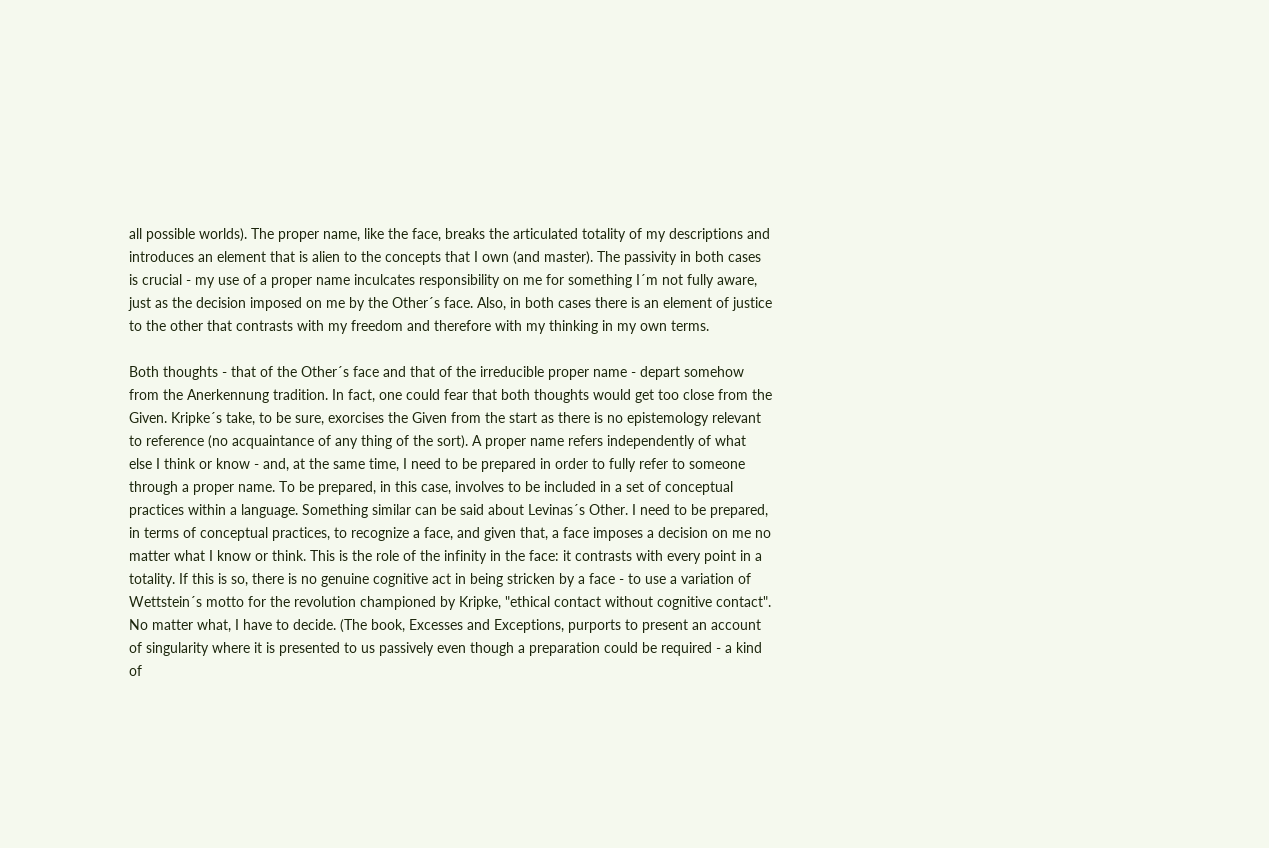all possible worlds). The proper name, like the face, breaks the articulated totality of my descriptions and introduces an element that is alien to the concepts that I own (and master). The passivity in both cases is crucial - my use of a proper name inculcates responsibility on me for something I´m not fully aware, just as the decision imposed on me by the Other´s face. Also, in both cases there is an element of justice to the other that contrasts with my freedom and therefore with my thinking in my own terms.

Both thoughts - that of the Other´s face and that of the irreducible proper name - depart somehow from the Anerkennung tradition. In fact, one could fear that both thoughts would get too close from the Given. Kripke´s take, to be sure, exorcises the Given from the start as there is no epistemology relevant to reference (no acquaintance of any thing of the sort). A proper name refers independently of what else I think or know - and, at the same time, I need to be prepared in order to fully refer to someone through a proper name. To be prepared, in this case, involves to be included in a set of conceptual practices within a language. Something similar can be said about Levinas´s Other. I need to be prepared, in terms of conceptual practices, to recognize a face, and given that, a face imposes a decision on me no matter what I know or think. This is the role of the infinity in the face: it contrasts with every point in a totality. If this is so, there is no genuine cognitive act in being stricken by a face - to use a variation of Wettstein´s motto for the revolution championed by Kripke, "ethical contact without cognitive contact". No matter what, I have to decide. (The book, Excesses and Exceptions, purports to present an account of singularity where it is presented to us passively even though a preparation could be required - a kind of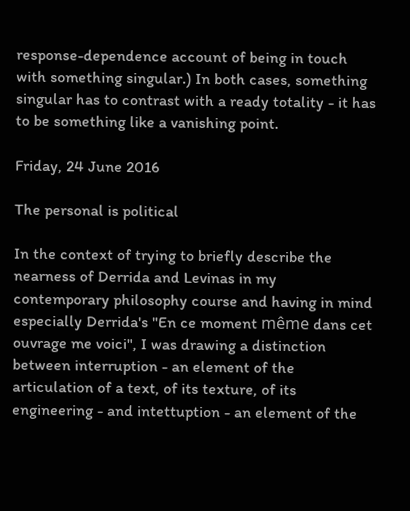response-dependence account of being in touch with something singular.) In both cases, something singular has to contrast with a ready totality - it has to be something like a vanishing point.

Friday, 24 June 2016

The personal is political

In the context of trying to briefly describe the nearness of Derrida and Levinas in my contemporary philosophy course and having in mind especially Derrida's "En ce moment même dans cet ouvrage me voici", I was drawing a distinction between interruption - an element of the articulation of a text, of its texture, of its engineering - and intettuption - an element of the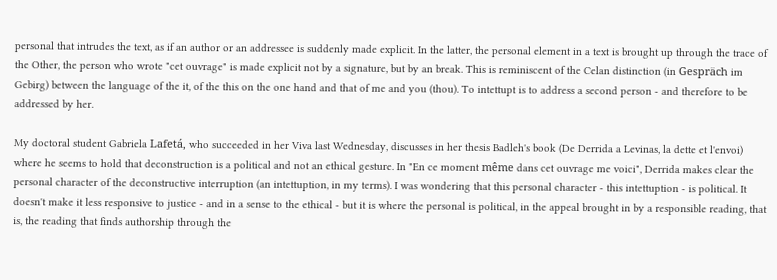personal that intrudes the text, as if an author or an addressee is suddenly made explicit. In the latter, the personal element in a text is brought up through the trace of the Other, the person who wrote "cet ouvrage" is made explicit not by a signature, but by an break. This is reminiscent of the Celan distinction (in Gespräch im Gebirg) between the language of the it, of the this on the one hand and that of me and you (thou). To intettupt is to address a second person - and therefore to be addressed by her.

My doctoral student Gabriela Lafetá, who succeeded in her Viva last Wednesday, discusses in her thesis Badleh's book (De Derrida a Levinas, la dette et l'envoi) where he seems to hold that deconstruction is a political and not an ethical gesture. In "En ce moment même dans cet ouvrage me voici", Derrida makes clear the personal character of the deconstructive interruption (an intettuption, in my terms). I was wondering that this personal character - this intettuption - is political. It doesn't make it less responsive to justice - and in a sense to the ethical - but it is where the personal is political, in the appeal brought in by a responsible reading, that is, the reading that finds authorship through the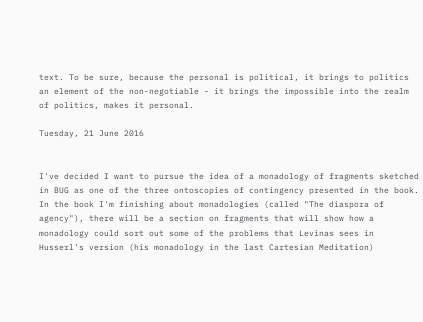text. To be sure, because the personal is political, it brings to politics an element of the non-negotiable - it brings the impossible into the realm of politics, makes it personal.

Tuesday, 21 June 2016


I've decided I want to pursue the idea of a monadology of fragments sketched in BUG as one of the three ontoscopies of contingency presented in the book. In the book I'm finishing about monadologies (called "The diaspora of agency"), there will be a section on fragments that will show how a monadology could sort out some of the problems that Levinas sees in Husserl's version (his monadology in the last Cartesian Meditation)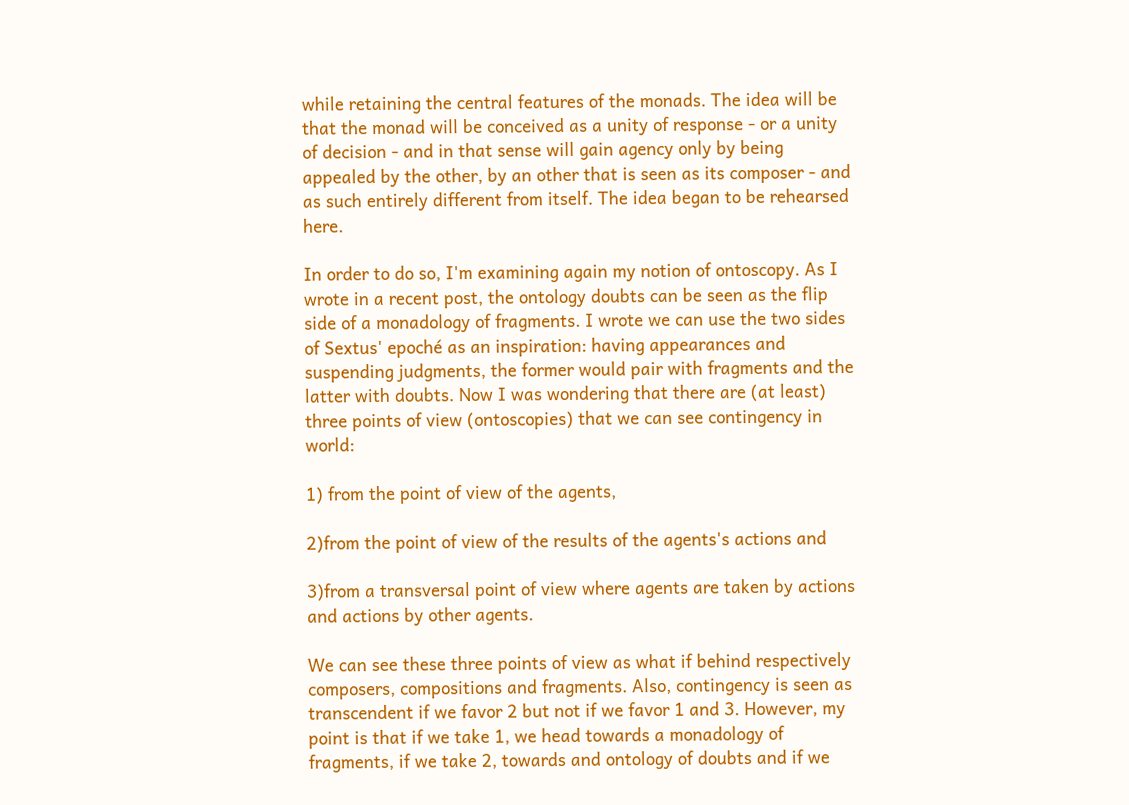while retaining the central features of the monads. The idea will be that the monad will be conceived as a unity of response - or a unity of decision - and in that sense will gain agency only by being appealed by the other, by an other that is seen as its composer - and as such entirely different from itself. The idea began to be rehearsed here.

In order to do so, I'm examining again my notion of ontoscopy. As I wrote in a recent post, the ontology doubts can be seen as the flip side of a monadology of fragments. I wrote we can use the two sides of Sextus' epoché as an inspiration: having appearances and suspending judgments, the former would pair with fragments and the latter with doubts. Now I was wondering that there are (at least) three points of view (ontoscopies) that we can see contingency in world:

1) from the point of view of the agents,

2)from the point of view of the results of the agents's actions and

3)from a transversal point of view where agents are taken by actions and actions by other agents.

We can see these three points of view as what if behind respectively composers, compositions and fragments. Also, contingency is seen as transcendent if we favor 2 but not if we favor 1 and 3. However, my point is that if we take 1, we head towards a monadology of fragments, if we take 2, towards and ontology of doubts and if we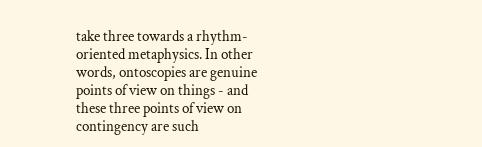take three towards a rhythm-oriented metaphysics. In other words, ontoscopies are genuine points of view on things - and these three points of view on contingency are such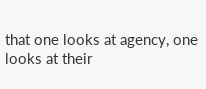that one looks at agency, one looks at their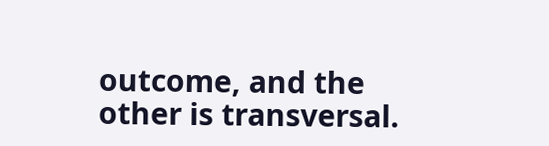outcome, and the other is transversal.